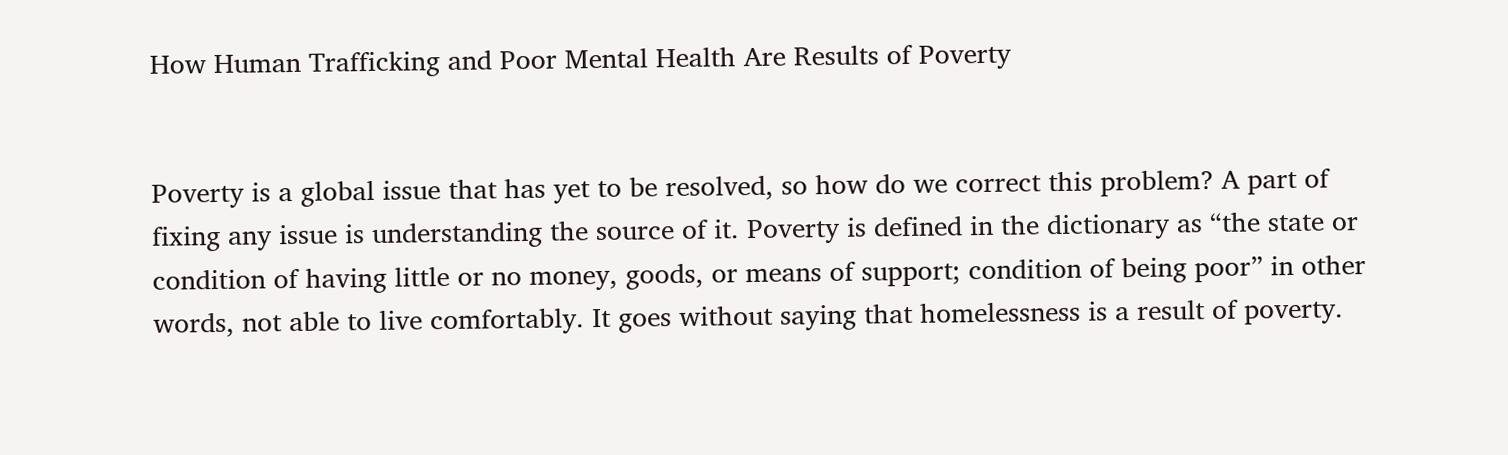How Human Trafficking and Poor Mental Health Are Results of Poverty


Poverty is a global issue that has yet to be resolved, so how do we correct this problem? A part of fixing any issue is understanding the source of it. Poverty is defined in the dictionary as “the state or condition of having little or no money, goods, or means of support; condition of being poor” in other words, not able to live comfortably. It goes without saying that homelessness is a result of poverty.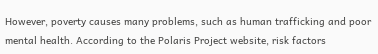However, poverty causes many problems, such as human trafficking and poor mental health. According to the Polaris Project website, risk factors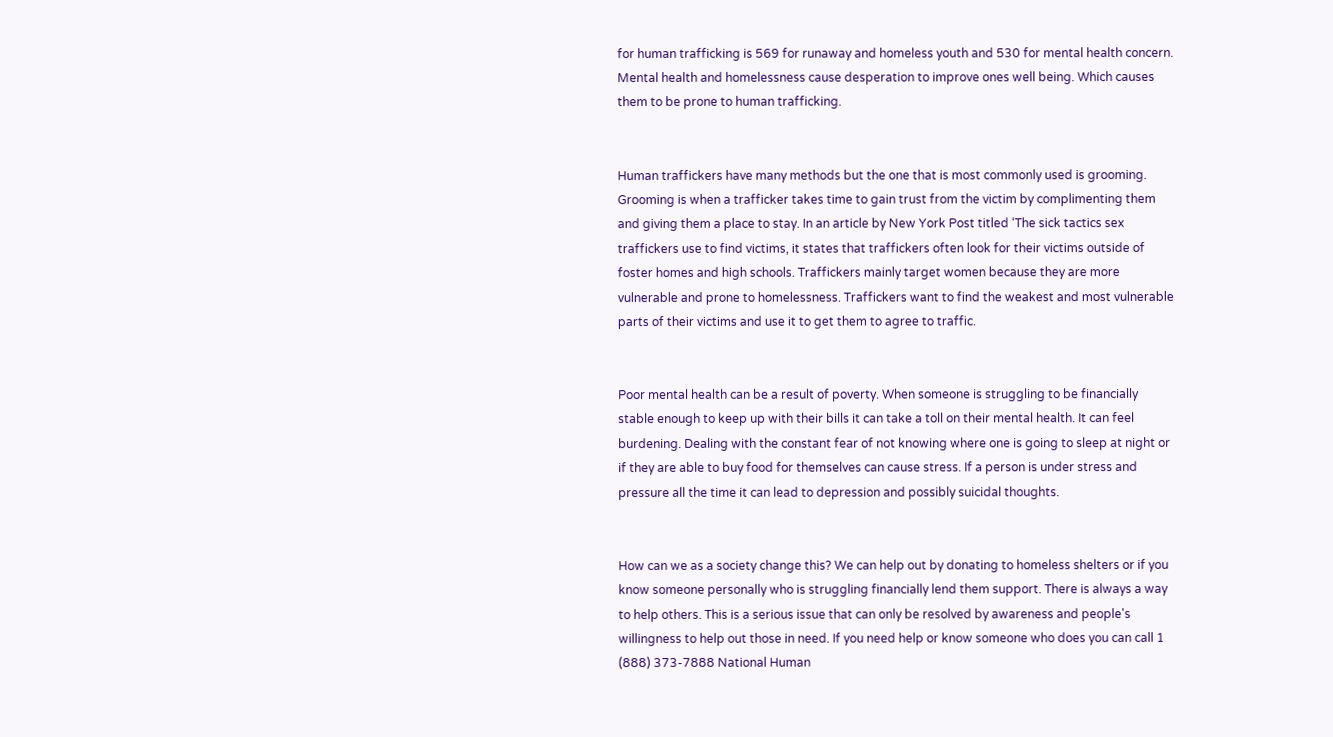for human trafficking is 569 for runaway and homeless youth and 530 for mental health concern. Mental health and homelessness cause desperation to improve ones well being. Which causes them to be prone to human trafficking.


Human traffickers have many methods but the one that is most commonly used is grooming. Grooming is when a trafficker takes time to gain trust from the victim by complimenting them and giving them a place to stay. In an article by New York Post titled ‘The sick tactics sex traffickers use to find victims, it states that traffickers often look for their victims outside of foster homes and high schools. Traffickers mainly target women because they are more vulnerable and prone to homelessness. Traffickers want to find the weakest and most vulnerable parts of their victims and use it to get them to agree to traffic.


Poor mental health can be a result of poverty. When someone is struggling to be financially stable enough to keep up with their bills it can take a toll on their mental health. It can feel burdening. Dealing with the constant fear of not knowing where one is going to sleep at night or if they are able to buy food for themselves can cause stress. If a person is under stress and pressure all the time it can lead to depression and possibly suicidal thoughts.


How can we as a society change this? We can help out by donating to homeless shelters or if you know someone personally who is struggling financially lend them support. There is always a way to help others. This is a serious issue that can only be resolved by awareness and people's willingness to help out those in need. If you need help or know someone who does you can call 1 (888) 373-7888 National Human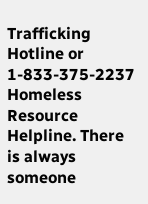Trafficking Hotline or 1-833-375-2237 Homeless Resource Helpline. There is always someone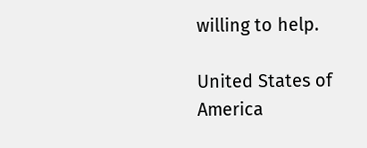willing to help.

United States of America